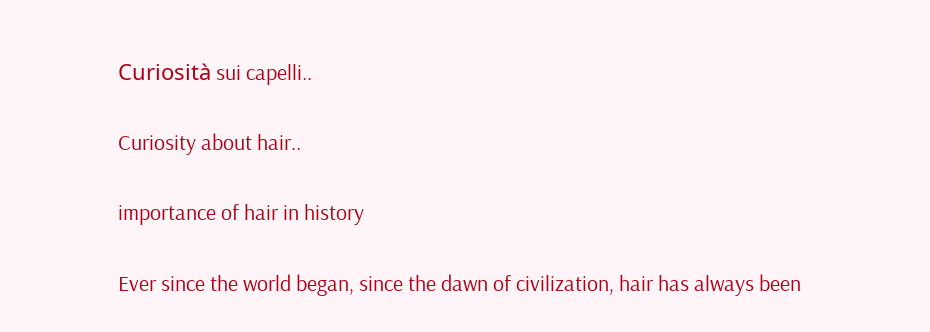Curiosità sui capelli..

Curiosity about hair..

importance of hair in history

Ever since the world began, since the dawn of civilization, hair has always been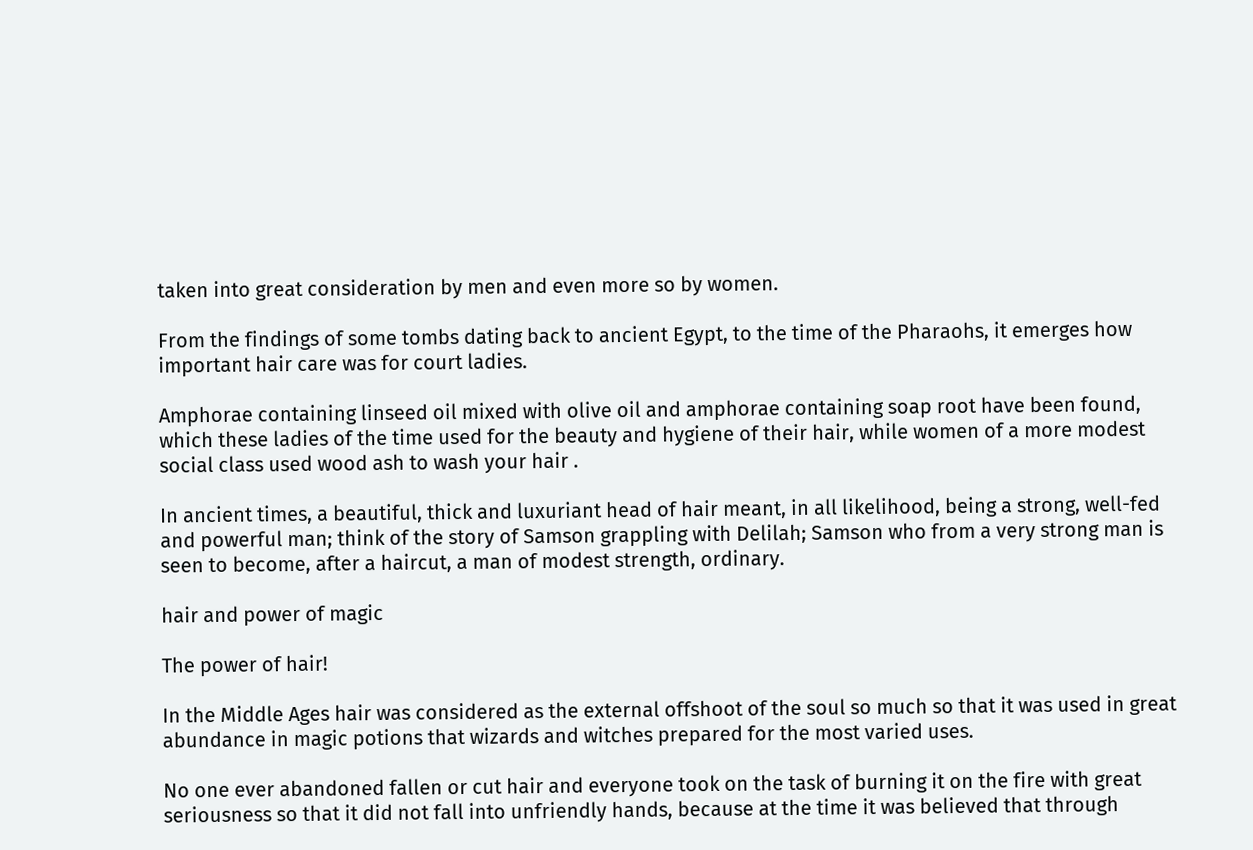taken into great consideration by men and even more so by women.

From the findings of some tombs dating back to ancient Egypt, to the time of the Pharaohs, it emerges how important hair care was for court ladies.

Amphorae containing linseed oil mixed with olive oil and amphorae containing soap root have been found, which these ladies of the time used for the beauty and hygiene of their hair, while women of a more modest social class used wood ash to wash your hair .

In ancient times, a beautiful, thick and luxuriant head of hair meant, in all likelihood, being a strong, well-fed and powerful man; think of the story of Samson grappling with Delilah; Samson who from a very strong man is seen to become, after a haircut, a man of modest strength, ordinary.

hair and power of magic

The power of hair!

In the Middle Ages hair was considered as the external offshoot of the soul so much so that it was used in great abundance in magic potions that wizards and witches prepared for the most varied uses.

No one ever abandoned fallen or cut hair and everyone took on the task of burning it on the fire with great seriousness so that it did not fall into unfriendly hands, because at the time it was believed that through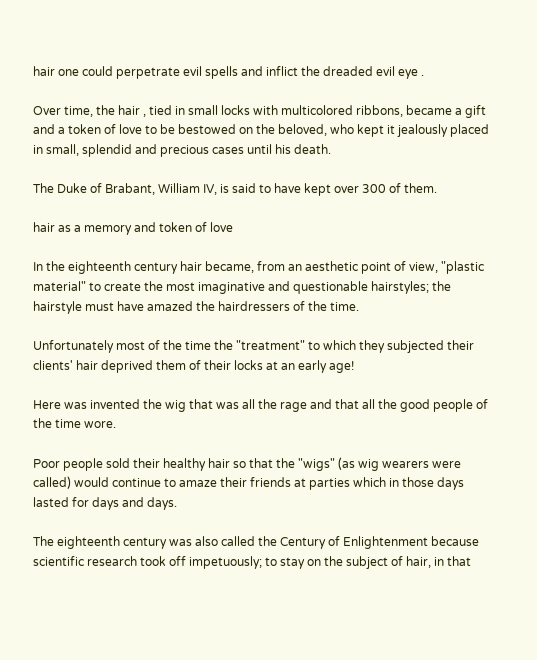hair one could perpetrate evil spells and inflict the dreaded evil eye .

Over time, the hair , tied in small locks with multicolored ribbons, became a gift and a token of love to be bestowed on the beloved, who kept it jealously placed in small, splendid and precious cases until his death.

The Duke of Brabant, William IV, is said to have kept over 300 of them.

hair as a memory and token of love

In the eighteenth century hair became, from an aesthetic point of view, "plastic material" to create the most imaginative and questionable hairstyles; the hairstyle must have amazed the hairdressers of the time.

Unfortunately most of the time the "treatment" to which they subjected their clients' hair deprived them of their locks at an early age!

Here was invented the wig that was all the rage and that all the good people of the time wore.

Poor people sold their healthy hair so that the "wigs" (as wig wearers were called) would continue to amaze their friends at parties which in those days lasted for days and days.

The eighteenth century was also called the Century of Enlightenment because scientific research took off impetuously; to stay on the subject of hair, in that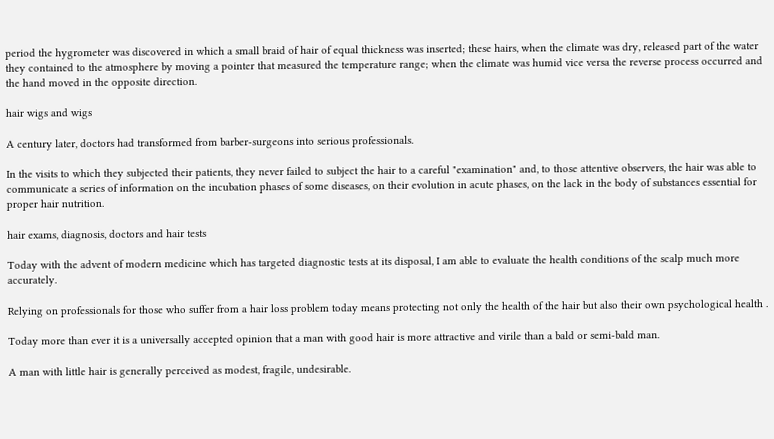period the hygrometer was discovered in which a small braid of hair of equal thickness was inserted; these hairs, when the climate was dry, released part of the water they contained to the atmosphere by moving a pointer that measured the temperature range; when the climate was humid vice versa the reverse process occurred and the hand moved in the opposite direction.

hair wigs and wigs

A century later, doctors had transformed from barber-surgeons into serious professionals.

In the visits to which they subjected their patients, they never failed to subject the hair to a careful "examination" and, to those attentive observers, the hair was able to communicate a series of information on the incubation phases of some diseases, on their evolution in acute phases, on the lack in the body of substances essential for proper hair nutrition.

hair exams, diagnosis, doctors and hair tests

Today with the advent of modern medicine which has targeted diagnostic tests at its disposal, I am able to evaluate the health conditions of the scalp much more accurately.

Relying on professionals for those who suffer from a hair loss problem today means protecting not only the health of the hair but also their own psychological health .

Today more than ever it is a universally accepted opinion that a man with good hair is more attractive and virile than a bald or semi-bald man.

A man with little hair is generally perceived as modest, fragile, undesirable.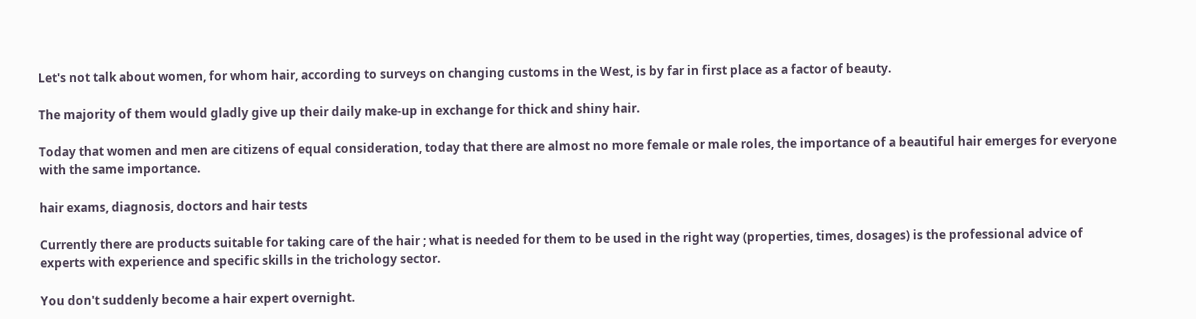Let's not talk about women, for whom hair, according to surveys on changing customs in the West, is by far in first place as a factor of beauty.

The majority of them would gladly give up their daily make-up in exchange for thick and shiny hair.

Today that women and men are citizens of equal consideration, today that there are almost no more female or male roles, the importance of a beautiful hair emerges for everyone with the same importance.

hair exams, diagnosis, doctors and hair tests

Currently there are products suitable for taking care of the hair ; what is needed for them to be used in the right way (properties, times, dosages) is the professional advice of experts with experience and specific skills in the trichology sector.

You don't suddenly become a hair expert overnight.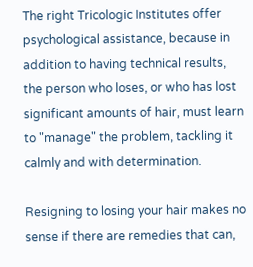The right Tricologic Institutes offer psychological assistance, because in addition to having technical results, the person who loses, or who has lost significant amounts of hair, must learn to "manage" the problem, tackling it calmly and with determination.

Resigning to losing your hair makes no sense if there are remedies that can,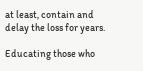at least, contain and delay the loss for years.

Educating those who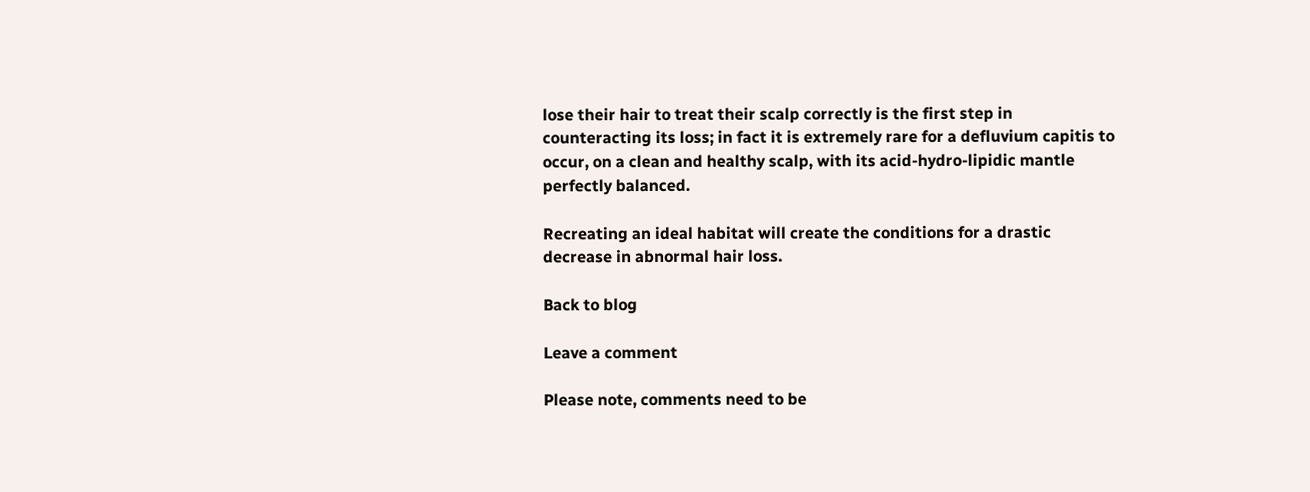lose their hair to treat their scalp correctly is the first step in counteracting its loss; in fact it is extremely rare for a defluvium capitis to occur, on a clean and healthy scalp, with its acid-hydro-lipidic mantle perfectly balanced.

Recreating an ideal habitat will create the conditions for a drastic decrease in abnormal hair loss.

Back to blog

Leave a comment

Please note, comments need to be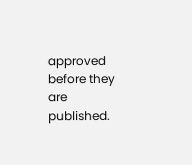approved before they are published.